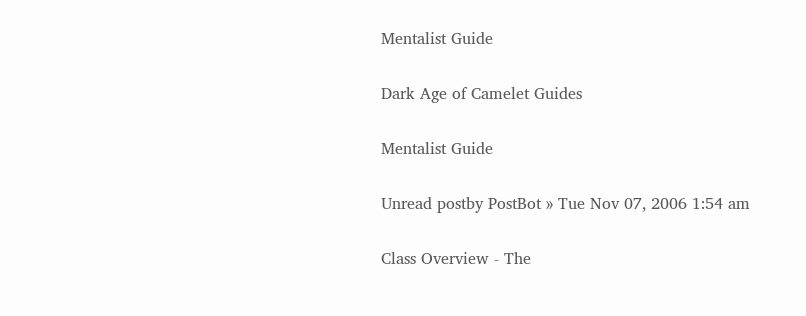Mentalist Guide

Dark Age of Camelet Guides

Mentalist Guide

Unread postby PostBot » Tue Nov 07, 2006 1:54 am

Class Overview - The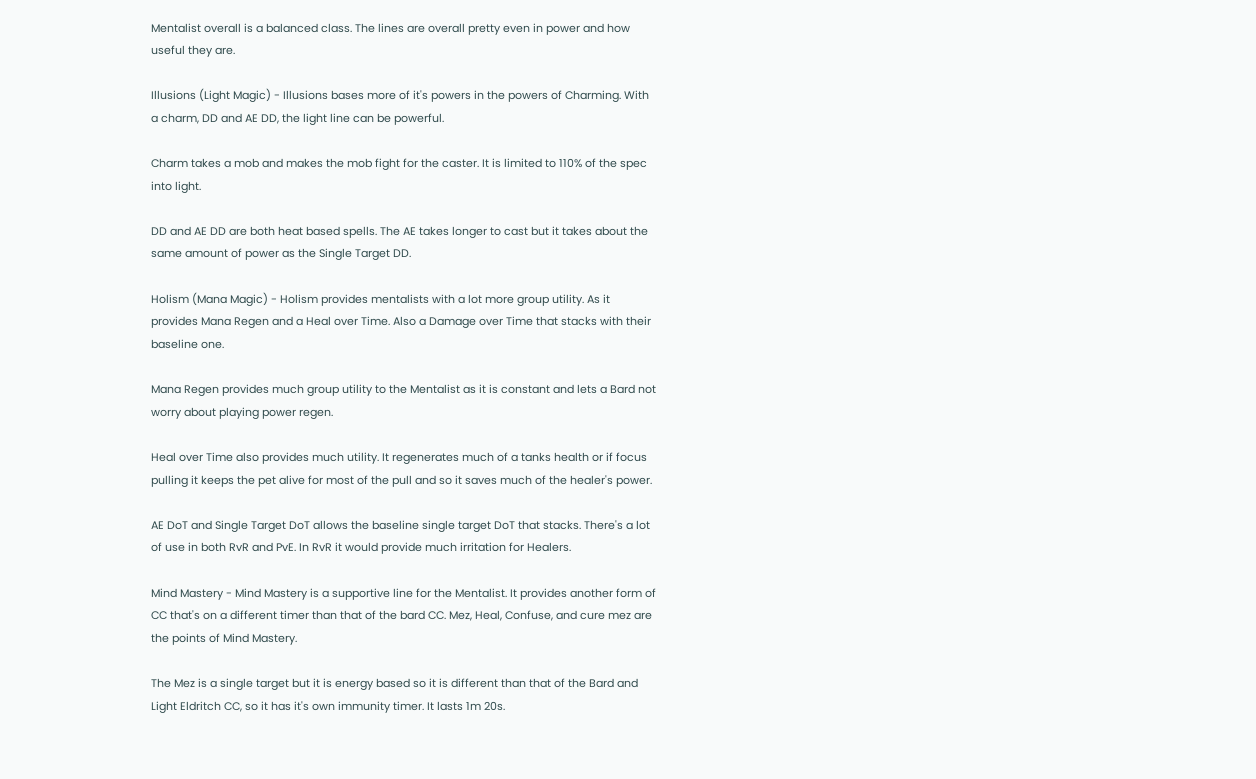Mentalist overall is a balanced class. The lines are overall pretty even in power and how useful they are.

Illusions (Light Magic) - Illusions bases more of it's powers in the powers of Charming. With a charm, DD and AE DD, the light line can be powerful.

Charm takes a mob and makes the mob fight for the caster. It is limited to 110% of the spec into light.

DD and AE DD are both heat based spells. The AE takes longer to cast but it takes about the same amount of power as the Single Target DD.

Holism (Mana Magic) - Holism provides mentalists with a lot more group utility. As it provides Mana Regen and a Heal over Time. Also a Damage over Time that stacks with their baseline one.

Mana Regen provides much group utility to the Mentalist as it is constant and lets a Bard not worry about playing power regen.

Heal over Time also provides much utility. It regenerates much of a tanks health or if focus pulling it keeps the pet alive for most of the pull and so it saves much of the healer's power.

AE DoT and Single Target DoT allows the baseline single target DoT that stacks. There's a lot of use in both RvR and PvE. In RvR it would provide much irritation for Healers.

Mind Mastery - Mind Mastery is a supportive line for the Mentalist. It provides another form of CC that's on a different timer than that of the bard CC. Mez, Heal, Confuse, and cure mez are the points of Mind Mastery.

The Mez is a single target but it is energy based so it is different than that of the Bard and Light Eldritch CC, so it has it's own immunity timer. It lasts 1m 20s.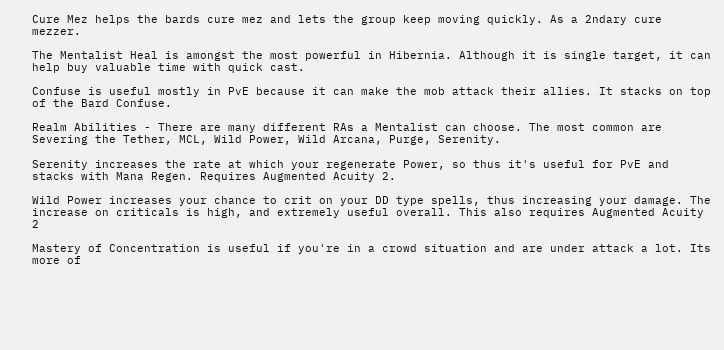Cure Mez helps the bards cure mez and lets the group keep moving quickly. As a 2ndary cure mezzer.

The Mentalist Heal is amongst the most powerful in Hibernia. Although it is single target, it can help buy valuable time with quick cast.

Confuse is useful mostly in PvE because it can make the mob attack their allies. It stacks on top of the Bard Confuse.

Realm Abilities - There are many different RAs a Mentalist can choose. The most common are Severing the Tether, MCL, Wild Power, Wild Arcana, Purge, Serenity.

Serenity increases the rate at which your regenerate Power, so thus it's useful for PvE and stacks with Mana Regen. Requires Augmented Acuity 2.

Wild Power increases your chance to crit on your DD type spells, thus increasing your damage. The increase on criticals is high, and extremely useful overall. This also requires Augmented Acuity 2

Mastery of Concentration is useful if you're in a crowd situation and are under attack a lot. Its more of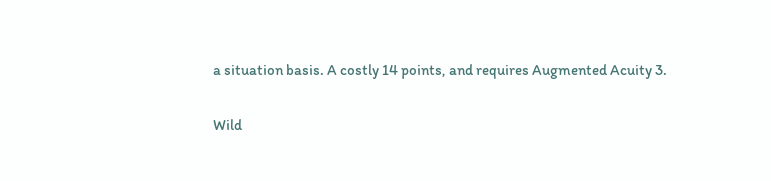a situation basis. A costly 14 points, and requires Augmented Acuity 3.

Wild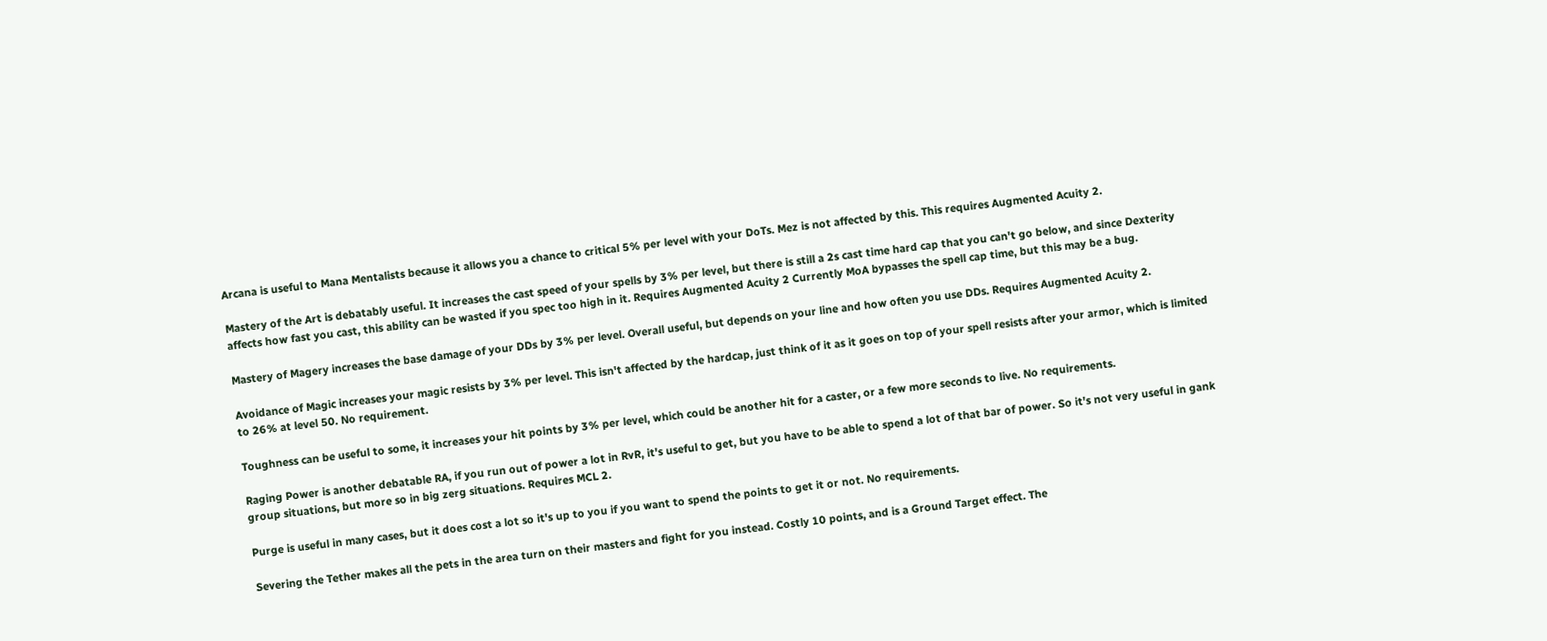Arcana is useful to Mana Mentalists because it allows you a chance to critical 5% per level with your DoTs. Mez is not affected by this. This requires Augmented Acuity 2.

Mastery of the Art is debatably useful. It increases the cast speed of your spells by 3% per level, but there is still a 2s cast time hard cap that you can't go below, and since Dexterity affects how fast you cast, this ability can be wasted if you spec too high in it. Requires Augmented Acuity 2 Currently MoA bypasses the spell cap time, but this may be a bug.

Mastery of Magery increases the base damage of your DDs by 3% per level. Overall useful, but depends on your line and how often you use DDs. Requires Augmented Acuity 2.

Avoidance of Magic increases your magic resists by 3% per level. This isn't affected by the hardcap, just think of it as it goes on top of your spell resists after your armor, which is limited to 26% at level 50. No requirement.

Toughness can be useful to some, it increases your hit points by 3% per level, which could be another hit for a caster, or a few more seconds to live. No requirements.

Raging Power is another debatable RA, if you run out of power a lot in RvR, it's useful to get, but you have to be able to spend a lot of that bar of power. So it's not very useful in gank group situations, but more so in big zerg situations. Requires MCL 2.

Purge is useful in many cases, but it does cost a lot so it's up to you if you want to spend the points to get it or not. No requirements.

Severing the Tether makes all the pets in the area turn on their masters and fight for you instead. Costly 10 points, and is a Ground Target effect. The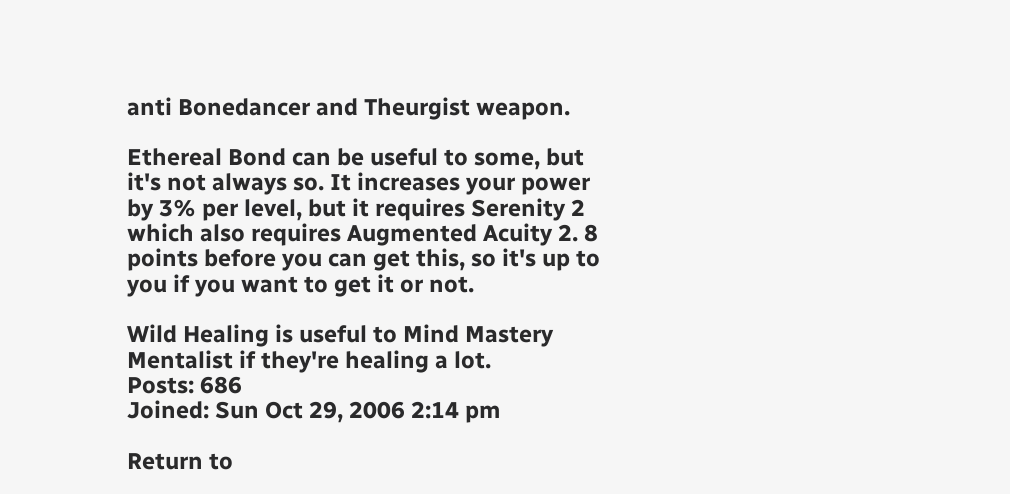anti Bonedancer and Theurgist weapon.

Ethereal Bond can be useful to some, but it's not always so. It increases your power by 3% per level, but it requires Serenity 2 which also requires Augmented Acuity 2. 8 points before you can get this, so it's up to you if you want to get it or not.

Wild Healing is useful to Mind Mastery Mentalist if they're healing a lot.
Posts: 686
Joined: Sun Oct 29, 2006 2:14 pm

Return to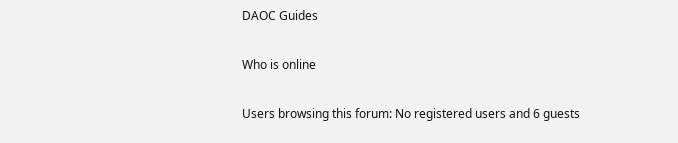DAOC Guides

Who is online

Users browsing this forum: No registered users and 6 guests